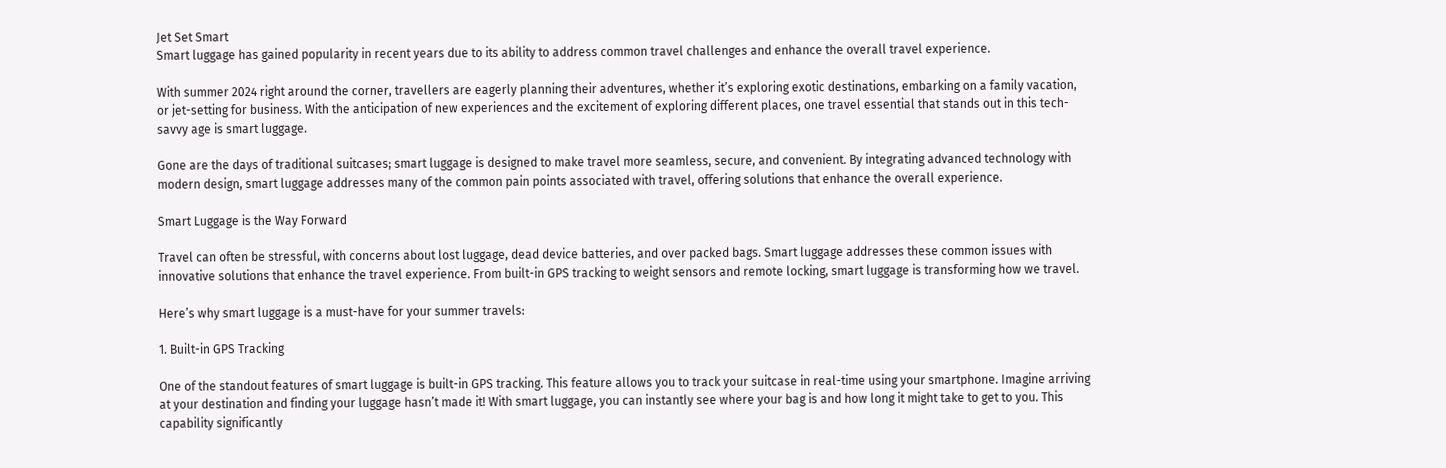Jet Set Smart
Smart luggage has gained popularity in recent years due to its ability to address common travel challenges and enhance the overall travel experience.

With summer 2024 right around the corner, travellers are eagerly planning their adventures, whether it’s exploring exotic destinations, embarking on a family vacation, or jet-setting for business. With the anticipation of new experiences and the excitement of exploring different places, one travel essential that stands out in this tech-savvy age is smart luggage.

Gone are the days of traditional suitcases; smart luggage is designed to make travel more seamless, secure, and convenient. By integrating advanced technology with modern design, smart luggage addresses many of the common pain points associated with travel, offering solutions that enhance the overall experience.

Smart Luggage is the Way Forward

Travel can often be stressful, with concerns about lost luggage, dead device batteries, and over packed bags. Smart luggage addresses these common issues with innovative solutions that enhance the travel experience. From built-in GPS tracking to weight sensors and remote locking, smart luggage is transforming how we travel.

Here’s why smart luggage is a must-have for your summer travels:

1. Built-in GPS Tracking

One of the standout features of smart luggage is built-in GPS tracking. This feature allows you to track your suitcase in real-time using your smartphone. Imagine arriving at your destination and finding your luggage hasn’t made it! With smart luggage, you can instantly see where your bag is and how long it might take to get to you. This capability significantly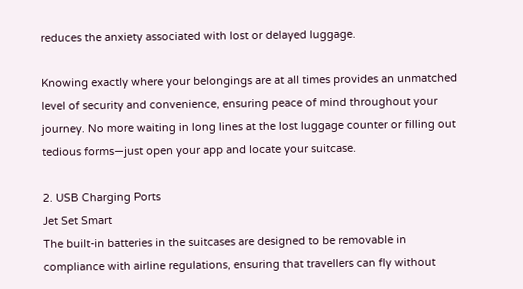reduces the anxiety associated with lost or delayed luggage.

Knowing exactly where your belongings are at all times provides an unmatched level of security and convenience, ensuring peace of mind throughout your journey. No more waiting in long lines at the lost luggage counter or filling out tedious forms—just open your app and locate your suitcase.

2. USB Charging Ports
Jet Set Smart
The built-in batteries in the suitcases are designed to be removable in compliance with airline regulations, ensuring that travellers can fly without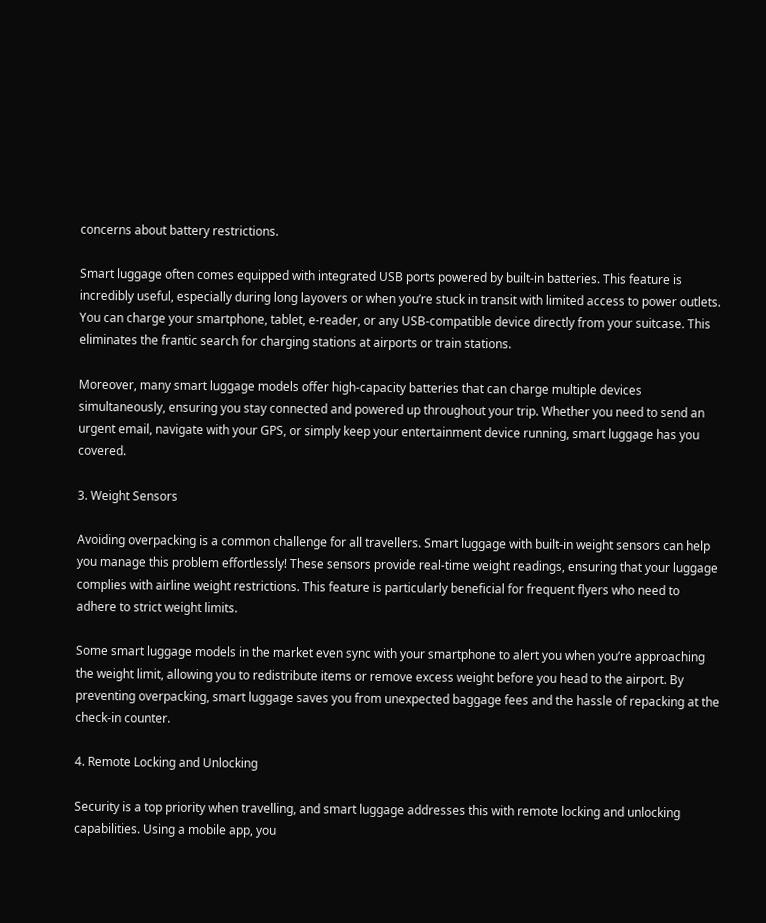concerns about battery restrictions.

Smart luggage often comes equipped with integrated USB ports powered by built-in batteries. This feature is incredibly useful, especially during long layovers or when you’re stuck in transit with limited access to power outlets. You can charge your smartphone, tablet, e-reader, or any USB-compatible device directly from your suitcase. This eliminates the frantic search for charging stations at airports or train stations.

Moreover, many smart luggage models offer high-capacity batteries that can charge multiple devices simultaneously, ensuring you stay connected and powered up throughout your trip. Whether you need to send an urgent email, navigate with your GPS, or simply keep your entertainment device running, smart luggage has you covered.

3. Weight Sensors

Avoiding overpacking is a common challenge for all travellers. Smart luggage with built-in weight sensors can help you manage this problem effortlessly! These sensors provide real-time weight readings, ensuring that your luggage complies with airline weight restrictions. This feature is particularly beneficial for frequent flyers who need to adhere to strict weight limits.

Some smart luggage models in the market even sync with your smartphone to alert you when you’re approaching the weight limit, allowing you to redistribute items or remove excess weight before you head to the airport. By preventing overpacking, smart luggage saves you from unexpected baggage fees and the hassle of repacking at the check-in counter.

4. Remote Locking and Unlocking

Security is a top priority when travelling, and smart luggage addresses this with remote locking and unlocking capabilities. Using a mobile app, you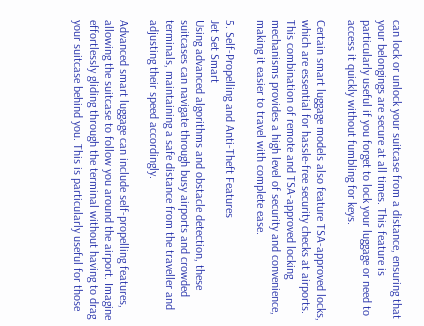can lock or unlock your suitcase from a distance, ensuring that your belongings are secure at all times. This feature is particularly useful if you forget to lock your luggage or need to access it quickly without fumbling for keys.

Certain smart luggage models also feature TSA-approved locks, which are essential for hassle-free security checks at airports. This combination of remote and TSA-approved locking mechanisms provides a high level of security and convenience, making it easier to travel with complete ease.

5. Self-Propelling and Anti-Theft Features
Jet Set Smart
Using advanced algorithms and obstacle detection, these suitcases can navigate through busy airports and crowded terminals, maintaining a safe distance from the traveller and adjusting their speed accordingly.

Advanced smart luggage can include self-propelling features, allowing the suitcase to follow you around the airport. Imagine effortlessly gliding through the terminal without having to drag your suitcase behind you. This is particularly useful for those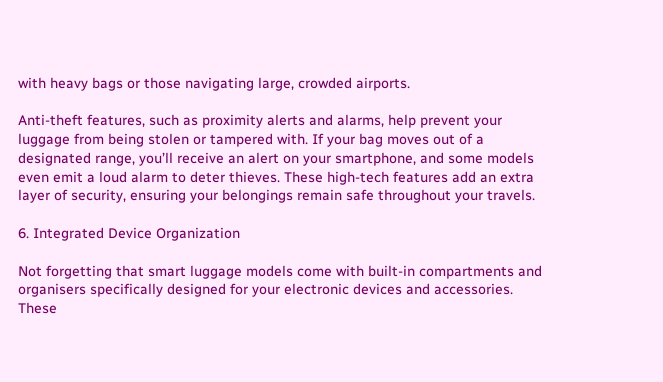with heavy bags or those navigating large, crowded airports.

Anti-theft features, such as proximity alerts and alarms, help prevent your luggage from being stolen or tampered with. If your bag moves out of a designated range, you’ll receive an alert on your smartphone, and some models even emit a loud alarm to deter thieves. These high-tech features add an extra layer of security, ensuring your belongings remain safe throughout your travels.

6. Integrated Device Organization

Not forgetting that smart luggage models come with built-in compartments and organisers specifically designed for your electronic devices and accessories. These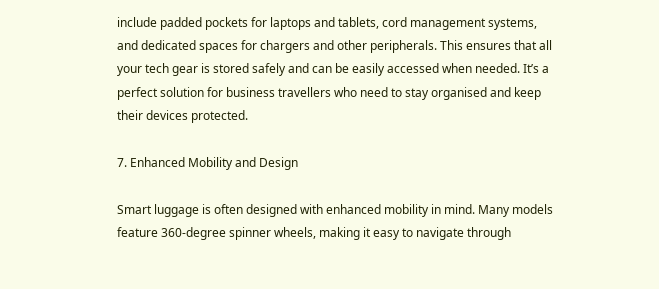include padded pockets for laptops and tablets, cord management systems, and dedicated spaces for chargers and other peripherals. This ensures that all your tech gear is stored safely and can be easily accessed when needed. It’s a perfect solution for business travellers who need to stay organised and keep their devices protected.

7. Enhanced Mobility and Design

Smart luggage is often designed with enhanced mobility in mind. Many models feature 360-degree spinner wheels, making it easy to navigate through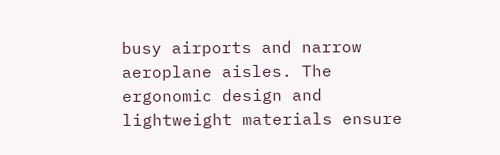busy airports and narrow aeroplane aisles. The ergonomic design and lightweight materials ensure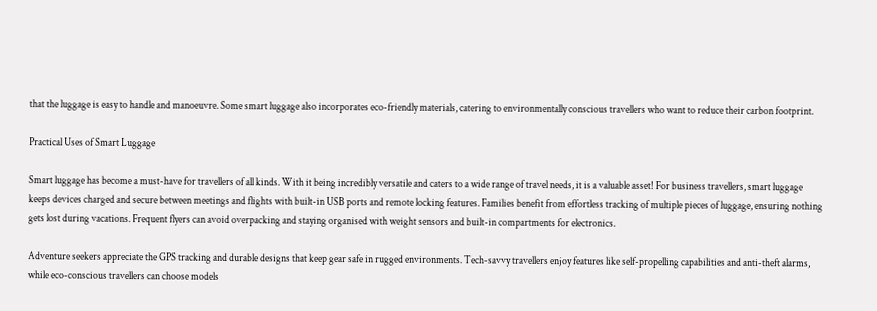that the luggage is easy to handle and manoeuvre. Some smart luggage also incorporates eco-friendly materials, catering to environmentally conscious travellers who want to reduce their carbon footprint.

Practical Uses of Smart Luggage

Smart luggage has become a must-have for travellers of all kinds. With it being incredibly versatile and caters to a wide range of travel needs, it is a valuable asset! For business travellers, smart luggage keeps devices charged and secure between meetings and flights with built-in USB ports and remote locking features. Families benefit from effortless tracking of multiple pieces of luggage, ensuring nothing gets lost during vacations. Frequent flyers can avoid overpacking and staying organised with weight sensors and built-in compartments for electronics.

Adventure seekers appreciate the GPS tracking and durable designs that keep gear safe in rugged environments. Tech-savvy travellers enjoy features like self-propelling capabilities and anti-theft alarms, while eco-conscious travellers can choose models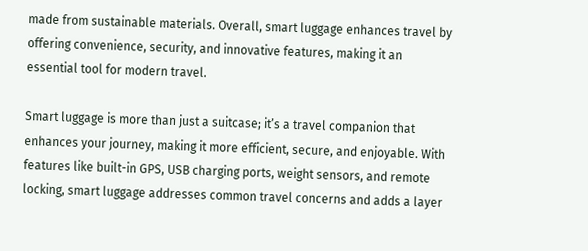made from sustainable materials. Overall, smart luggage enhances travel by offering convenience, security, and innovative features, making it an essential tool for modern travel.

Smart luggage is more than just a suitcase; it’s a travel companion that enhances your journey, making it more efficient, secure, and enjoyable. With features like built-in GPS, USB charging ports, weight sensors, and remote locking, smart luggage addresses common travel concerns and adds a layer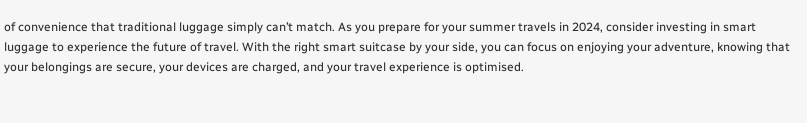of convenience that traditional luggage simply can’t match. As you prepare for your summer travels in 2024, consider investing in smart luggage to experience the future of travel. With the right smart suitcase by your side, you can focus on enjoying your adventure, knowing that your belongings are secure, your devices are charged, and your travel experience is optimised.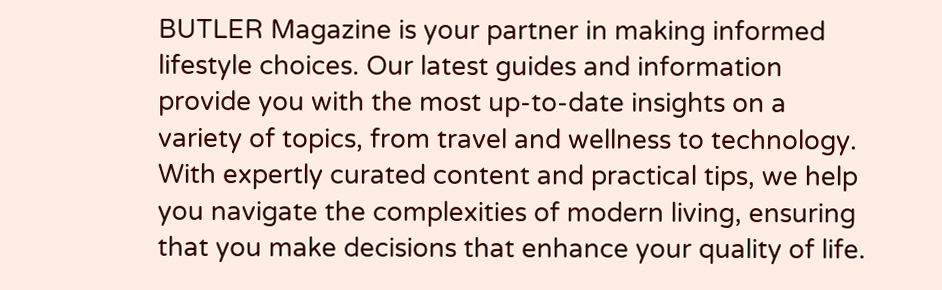BUTLER Magazine is your partner in making informed lifestyle choices. Our latest guides and information provide you with the most up-to-date insights on a variety of topics, from travel and wellness to technology. With expertly curated content and practical tips, we help you navigate the complexities of modern living, ensuring that you make decisions that enhance your quality of life.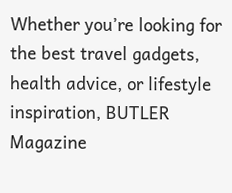Whether you’re looking for the best travel gadgets, health advice, or lifestyle inspiration, BUTLER Magazine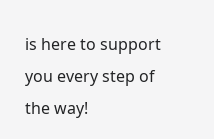is here to support you every step of the way!